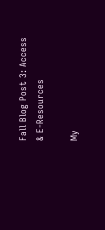Fall Blog Post 3: Access & E-Resources

My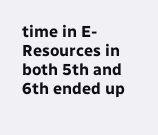time in E-Resources in both 5th and 6th ended up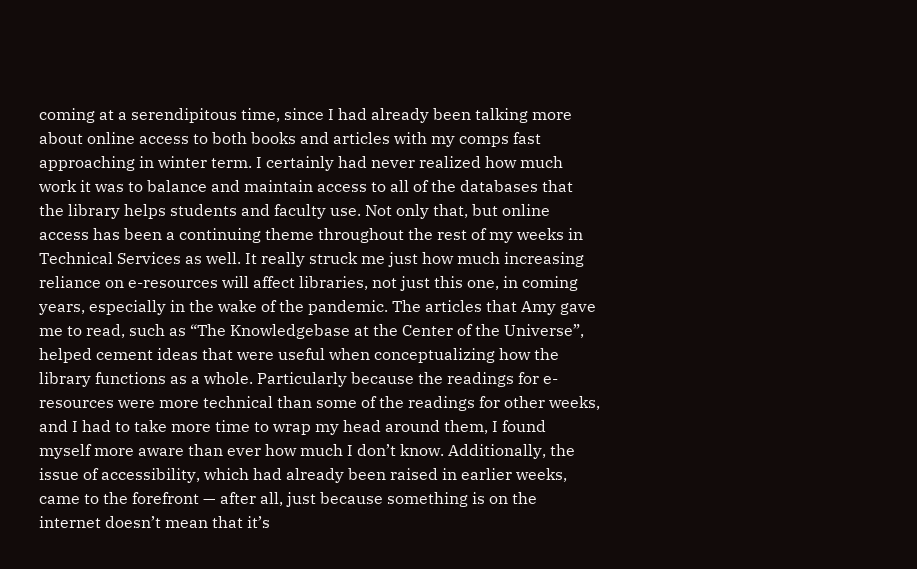coming at a serendipitous time, since I had already been talking more about online access to both books and articles with my comps fast approaching in winter term. I certainly had never realized how much work it was to balance and maintain access to all of the databases that the library helps students and faculty use. Not only that, but online access has been a continuing theme throughout the rest of my weeks in Technical Services as well. It really struck me just how much increasing reliance on e-resources will affect libraries, not just this one, in coming years, especially in the wake of the pandemic. The articles that Amy gave me to read, such as “The Knowledgebase at the Center of the Universe”, helped cement ideas that were useful when conceptualizing how the library functions as a whole. Particularly because the readings for e-resources were more technical than some of the readings for other weeks, and I had to take more time to wrap my head around them, I found myself more aware than ever how much I don’t know. Additionally, the issue of accessibility, which had already been raised in earlier weeks, came to the forefront — after all, just because something is on the internet doesn’t mean that it’s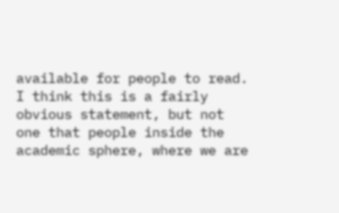available for people to read. I think this is a fairly obvious statement, but not one that people inside the academic sphere, where we are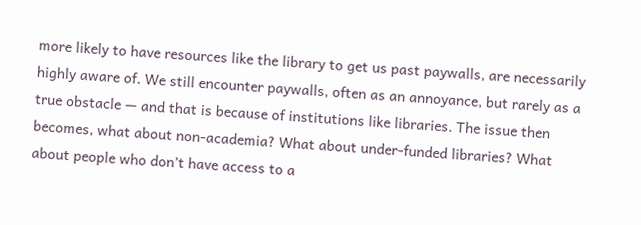more likely to have resources like the library to get us past paywalls, are necessarily highly aware of. We still encounter paywalls, often as an annoyance, but rarely as a true obstacle — and that is because of institutions like libraries. The issue then becomes, what about non-academia? What about under-funded libraries? What about people who don’t have access to a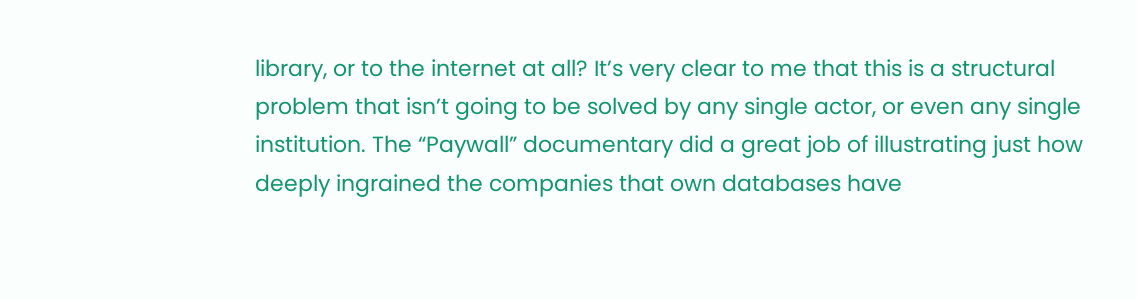library, or to the internet at all? It’s very clear to me that this is a structural problem that isn’t going to be solved by any single actor, or even any single institution. The “Paywall” documentary did a great job of illustrating just how deeply ingrained the companies that own databases have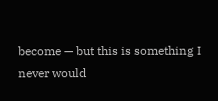become — but this is something I never would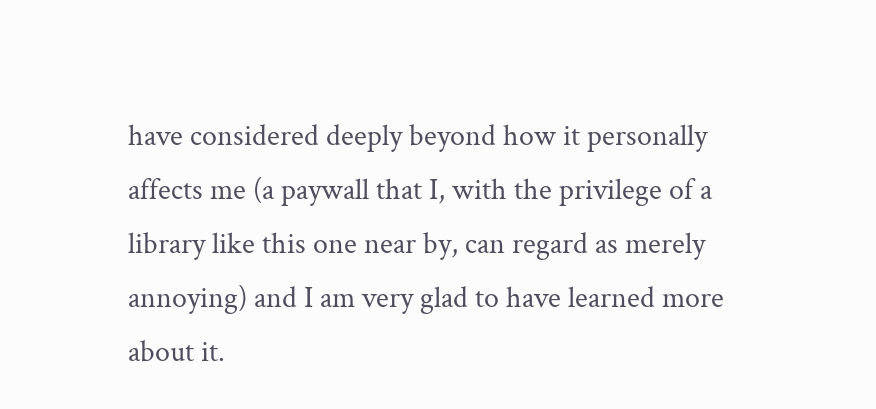have considered deeply beyond how it personally affects me (a paywall that I, with the privilege of a library like this one near by, can regard as merely annoying) and I am very glad to have learned more about it.